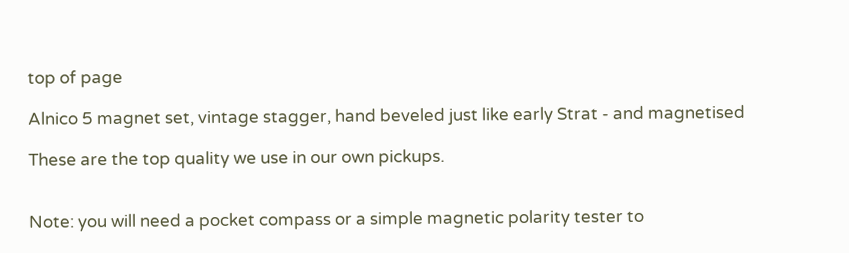top of page

Alnico 5 magnet set, vintage stagger, hand beveled just like early Strat - and magnetised

These are the top quality we use in our own pickups.


Note: you will need a pocket compass or a simple magnetic polarity tester to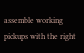assemble working pickups with the right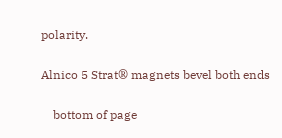polarity.

Alnico 5 Strat® magnets bevel both ends

    bottom of page